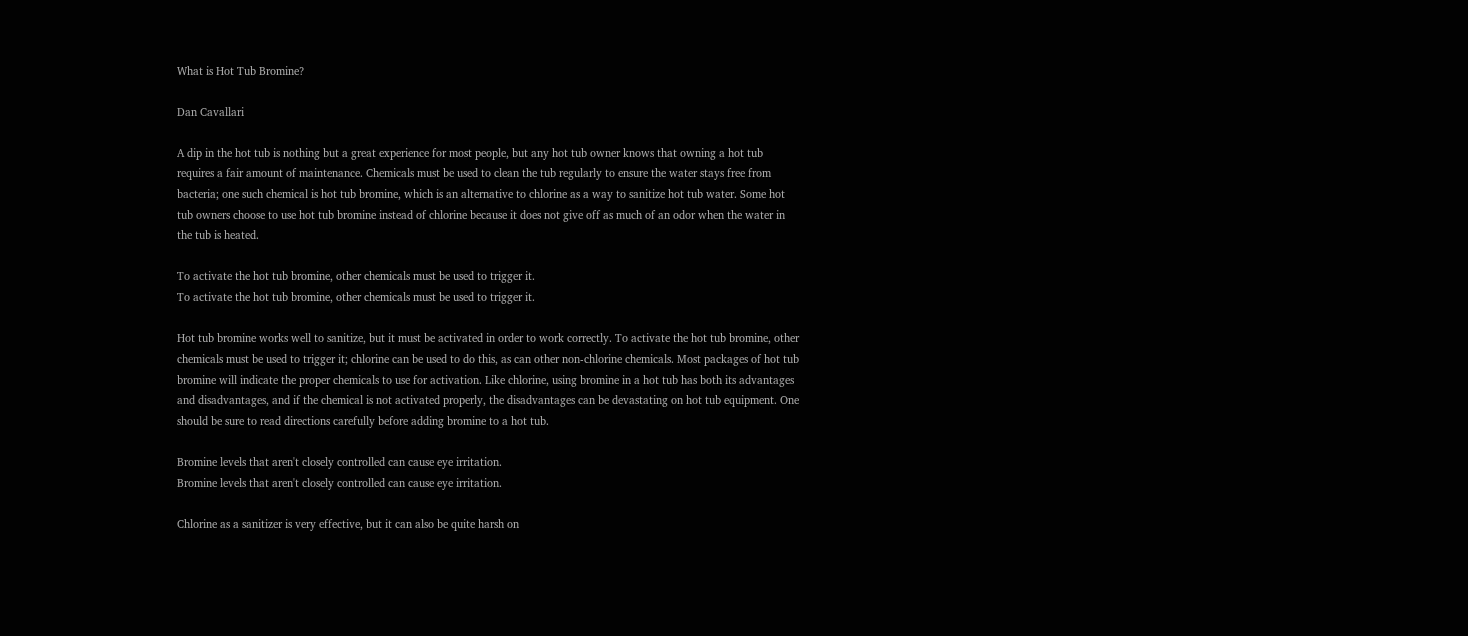What is Hot Tub Bromine?

Dan Cavallari

A dip in the hot tub is nothing but a great experience for most people, but any hot tub owner knows that owning a hot tub requires a fair amount of maintenance. Chemicals must be used to clean the tub regularly to ensure the water stays free from bacteria; one such chemical is hot tub bromine, which is an alternative to chlorine as a way to sanitize hot tub water. Some hot tub owners choose to use hot tub bromine instead of chlorine because it does not give off as much of an odor when the water in the tub is heated.

To activate the hot tub bromine, other chemicals must be used to trigger it.
To activate the hot tub bromine, other chemicals must be used to trigger it.

Hot tub bromine works well to sanitize, but it must be activated in order to work correctly. To activate the hot tub bromine, other chemicals must be used to trigger it; chlorine can be used to do this, as can other non-chlorine chemicals. Most packages of hot tub bromine will indicate the proper chemicals to use for activation. Like chlorine, using bromine in a hot tub has both its advantages and disadvantages, and if the chemical is not activated properly, the disadvantages can be devastating on hot tub equipment. One should be sure to read directions carefully before adding bromine to a hot tub.

Bromine levels that aren't closely controlled can cause eye irritation.
Bromine levels that aren't closely controlled can cause eye irritation.

Chlorine as a sanitizer is very effective, but it can also be quite harsh on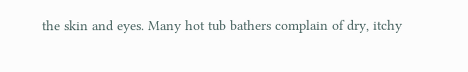the skin and eyes. Many hot tub bathers complain of dry, itchy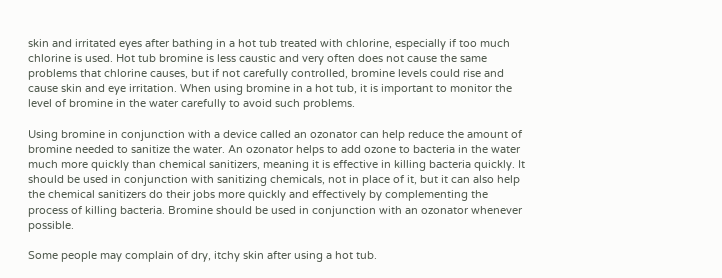skin and irritated eyes after bathing in a hot tub treated with chlorine, especially if too much chlorine is used. Hot tub bromine is less caustic and very often does not cause the same problems that chlorine causes, but if not carefully controlled, bromine levels could rise and cause skin and eye irritation. When using bromine in a hot tub, it is important to monitor the level of bromine in the water carefully to avoid such problems.

Using bromine in conjunction with a device called an ozonator can help reduce the amount of bromine needed to sanitize the water. An ozonator helps to add ozone to bacteria in the water much more quickly than chemical sanitizers, meaning it is effective in killing bacteria quickly. It should be used in conjunction with sanitizing chemicals, not in place of it, but it can also help the chemical sanitizers do their jobs more quickly and effectively by complementing the process of killing bacteria. Bromine should be used in conjunction with an ozonator whenever possible.

Some people may complain of dry, itchy skin after using a hot tub.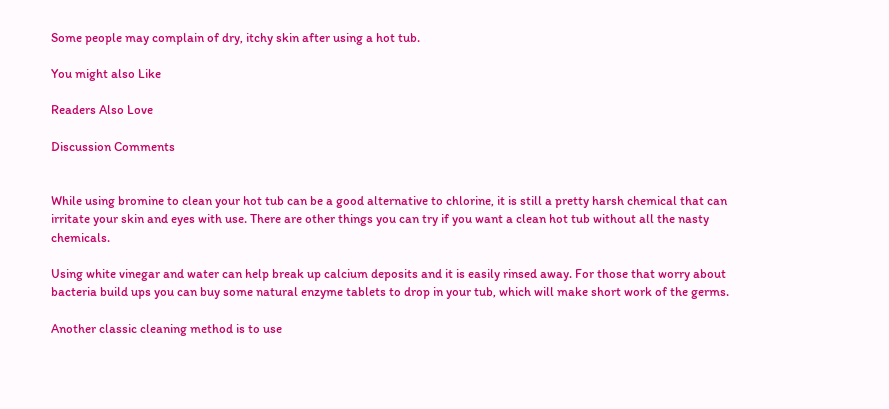Some people may complain of dry, itchy skin after using a hot tub.

You might also Like

Readers Also Love

Discussion Comments


While using bromine to clean your hot tub can be a good alternative to chlorine, it is still a pretty harsh chemical that can irritate your skin and eyes with use. There are other things you can try if you want a clean hot tub without all the nasty chemicals.

Using white vinegar and water can help break up calcium deposits and it is easily rinsed away. For those that worry about bacteria build ups you can buy some natural enzyme tablets to drop in your tub, which will make short work of the germs.

Another classic cleaning method is to use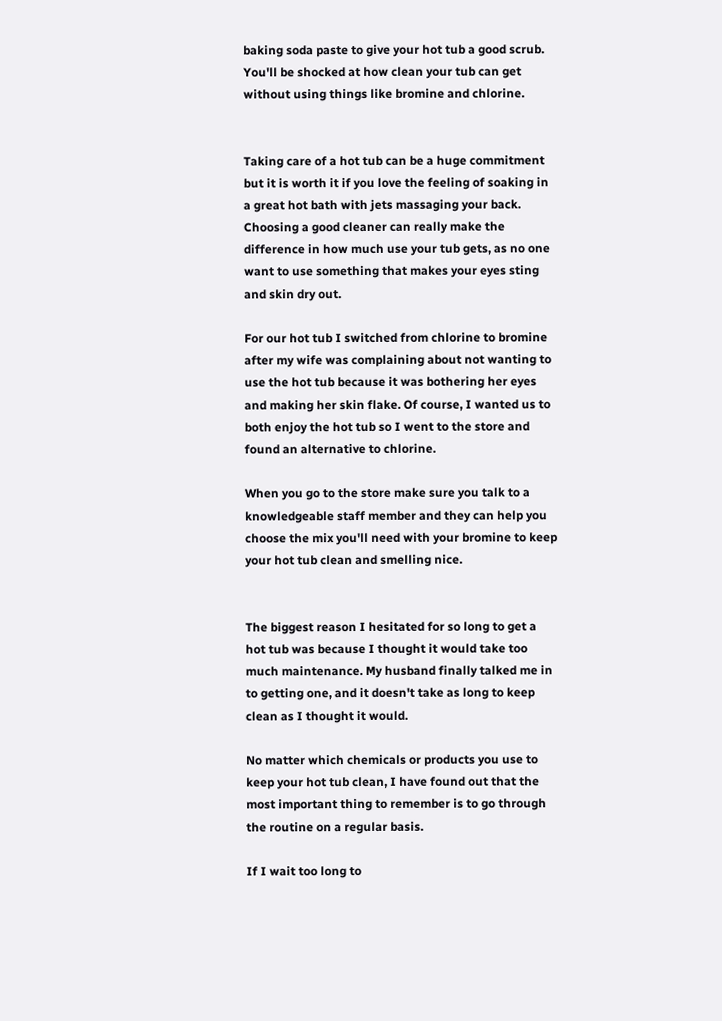baking soda paste to give your hot tub a good scrub. You'll be shocked at how clean your tub can get without using things like bromine and chlorine.


Taking care of a hot tub can be a huge commitment but it is worth it if you love the feeling of soaking in a great hot bath with jets massaging your back. Choosing a good cleaner can really make the difference in how much use your tub gets, as no one want to use something that makes your eyes sting and skin dry out.

For our hot tub I switched from chlorine to bromine after my wife was complaining about not wanting to use the hot tub because it was bothering her eyes and making her skin flake. Of course, I wanted us to both enjoy the hot tub so I went to the store and found an alternative to chlorine.

When you go to the store make sure you talk to a knowledgeable staff member and they can help you choose the mix you'll need with your bromine to keep your hot tub clean and smelling nice.


The biggest reason I hesitated for so long to get a hot tub was because I thought it would take too much maintenance. My husband finally talked me in to getting one, and it doesn't take as long to keep clean as I thought it would.

No matter which chemicals or products you use to keep your hot tub clean, I have found out that the most important thing to remember is to go through the routine on a regular basis.

If I wait too long to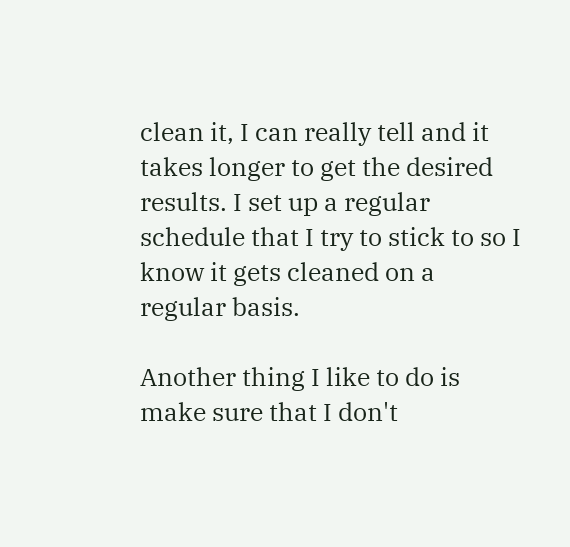clean it, I can really tell and it takes longer to get the desired results. I set up a regular schedule that I try to stick to so I know it gets cleaned on a regular basis.

Another thing I like to do is make sure that I don't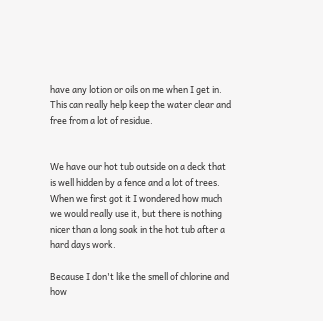have any lotion or oils on me when I get in. This can really help keep the water clear and free from a lot of residue.


We have our hot tub outside on a deck that is well hidden by a fence and a lot of trees. When we first got it I wondered how much we would really use it, but there is nothing nicer than a long soak in the hot tub after a hard days work.

Because I don't like the smell of chlorine and how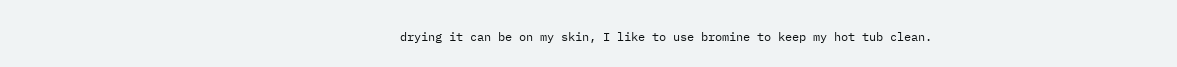drying it can be on my skin, I like to use bromine to keep my hot tub clean.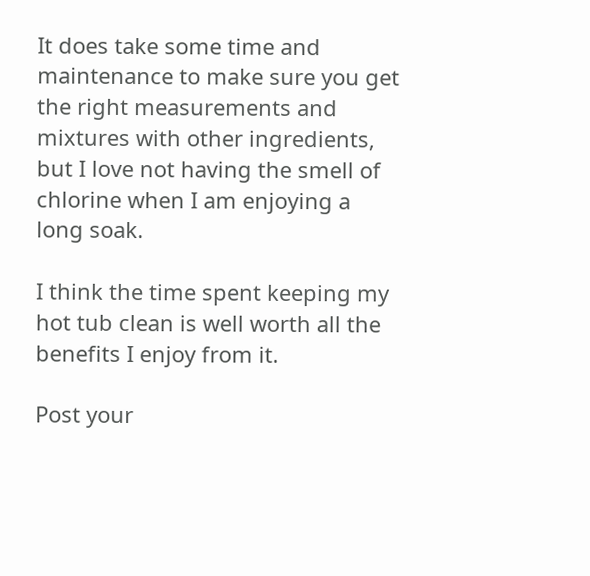It does take some time and maintenance to make sure you get the right measurements and mixtures with other ingredients, but I love not having the smell of chlorine when I am enjoying a long soak.

I think the time spent keeping my hot tub clean is well worth all the benefits I enjoy from it.

Post your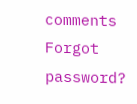comments
Forgot password?